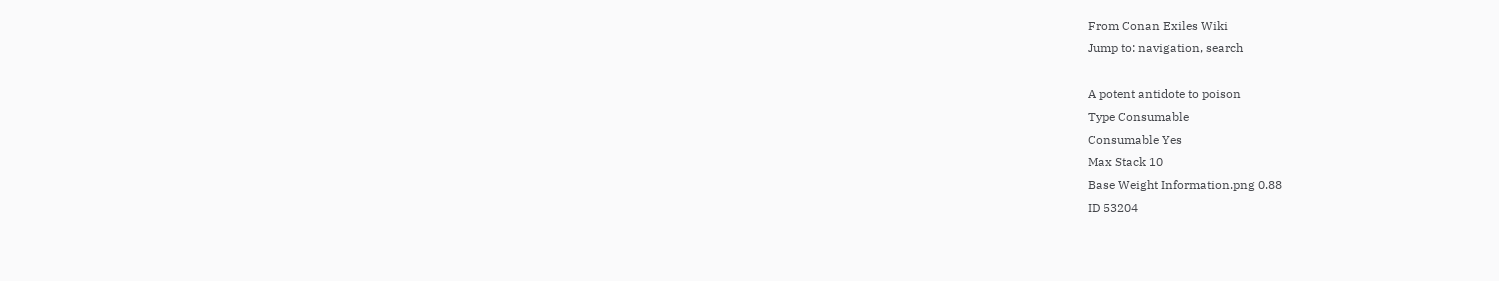From Conan Exiles Wiki
Jump to: navigation, search

A potent antidote to poison
Type Consumable
Consumable Yes
Max Stack 10
Base Weight Information.png 0.88
ID 53204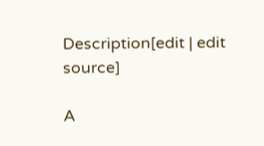Description[edit | edit source]

A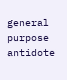general purpose antidote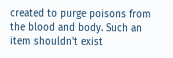created to purge poisons from the blood and body. Such an item shouldn't exist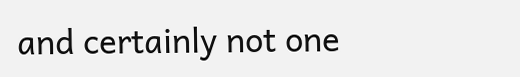and certainly not one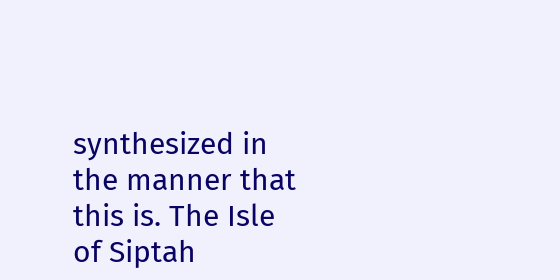synthesized in the manner that this is. The Isle of Siptah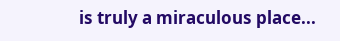is truly a miraculous place...